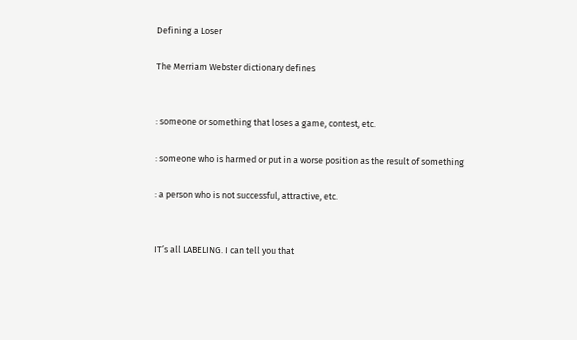Defining a Loser

The Merriam Webster dictionary defines


: someone or something that loses a game, contest, etc.

: someone who is harmed or put in a worse position as the result of something

: a person who is not successful, attractive, etc.


IT’s all LABELING. I can tell you that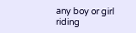any boy or girl riding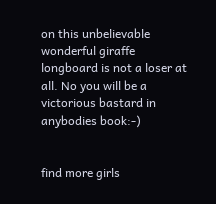on this unbelievable wonderful giraffe longboard is not a loser at all. No you will be a victorious bastard in anybodies book:-)


find more girls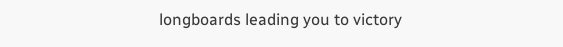longboards leading you to victory